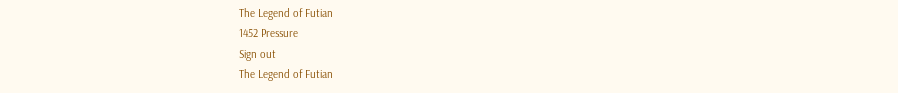The Legend of Futian
1452 Pressure
Sign out
The Legend of Futian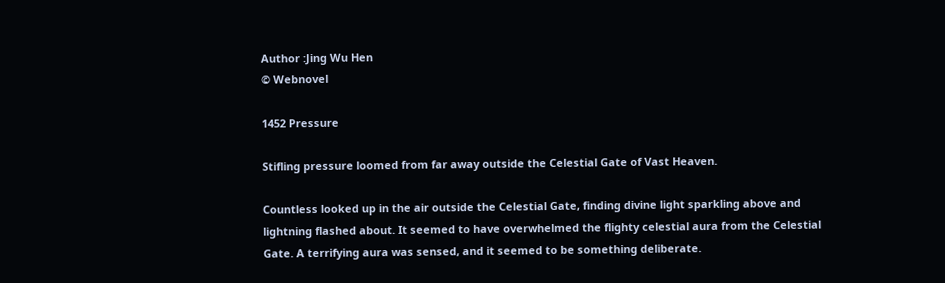Author :Jing Wu Hen
© Webnovel

1452 Pressure

Stifling pressure loomed from far away outside the Celestial Gate of Vast Heaven.

Countless looked up in the air outside the Celestial Gate, finding divine light sparkling above and lightning flashed about. It seemed to have overwhelmed the flighty celestial aura from the Celestial Gate. A terrifying aura was sensed, and it seemed to be something deliberate.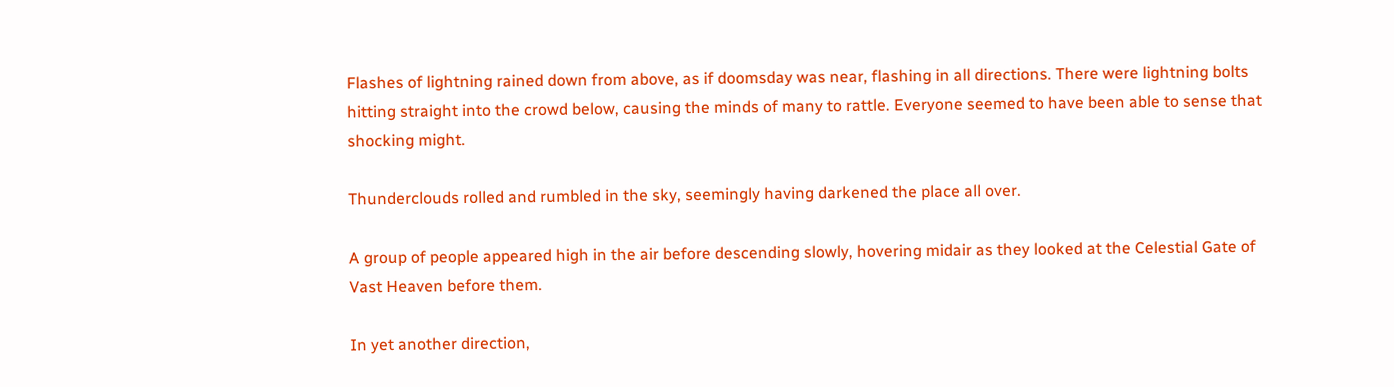Flashes of lightning rained down from above, as if doomsday was near, flashing in all directions. There were lightning bolts hitting straight into the crowd below, causing the minds of many to rattle. Everyone seemed to have been able to sense that shocking might.

Thunderclouds rolled and rumbled in the sky, seemingly having darkened the place all over.

A group of people appeared high in the air before descending slowly, hovering midair as they looked at the Celestial Gate of Vast Heaven before them.

In yet another direction,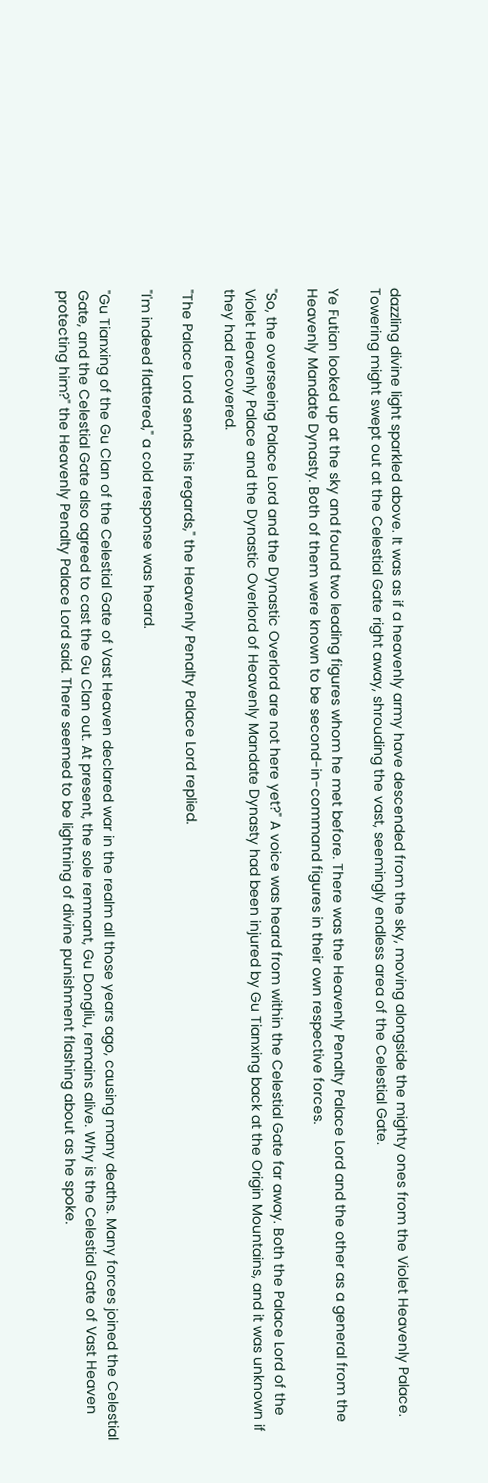dazzling divine light sparkled above. It was as if a heavenly army have descended from the sky, moving alongside the mighty ones from the Violet Heavenly Palace. Towering might swept out at the Celestial Gate right away, shrouding the vast, seemingly endless area of the Celestial Gate.

Ye Futian looked up at the sky and found two leading figures whom he met before. There was the Heavenly Penalty Palace Lord and the other as a general from the Heavenly Mandate Dynasty. Both of them were known to be second-in-command figures in their own respective forces.

"So, the overseeing Palace Lord and the Dynastic Overlord are not here yet?" A voice was heard from within the Celestial Gate far away. Both the Palace Lord of the Violet Heavenly Palace and the Dynastic Overlord of Heavenly Mandate Dynasty had been injured by Gu Tianxing back at the Origin Mountains, and it was unknown if they had recovered.

"The Palace Lord sends his regards," the Heavenly Penalty Palace Lord replied.

"I'm indeed flattered," a cold response was heard.

"Gu Tianxing of the Gu Clan of the Celestial Gate of Vast Heaven declared war in the realm all those years ago, causing many deaths. Many forces joined the Celestial Gate, and the Celestial Gate also agreed to cast the Gu Clan out. At present, the sole remnant, Gu Dongliu, remains alive. Why is the Celestial Gate of Vast Heaven protecting him?" the Heavenly Penalty Palace Lord said. There seemed to be lightning of divine punishment flashing about as he spoke.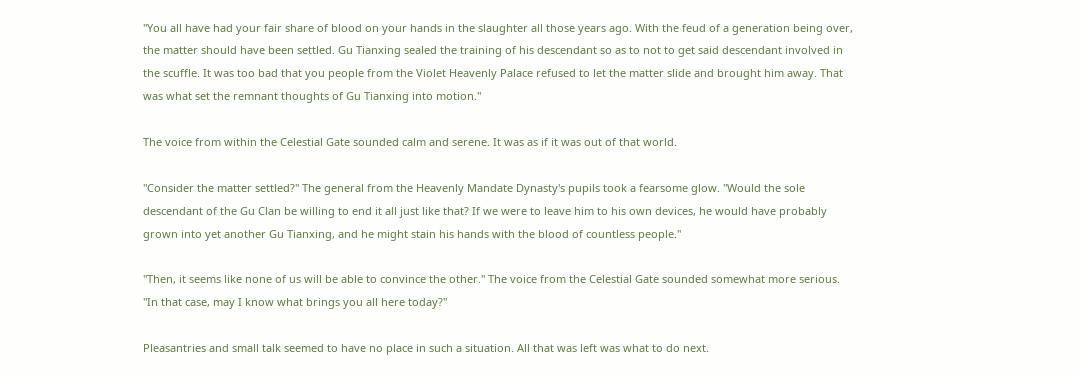"You all have had your fair share of blood on your hands in the slaughter all those years ago. With the feud of a generation being over, the matter should have been settled. Gu Tianxing sealed the training of his descendant so as to not to get said descendant involved in the scuffle. It was too bad that you people from the Violet Heavenly Palace refused to let the matter slide and brought him away. That was what set the remnant thoughts of Gu Tianxing into motion."

The voice from within the Celestial Gate sounded calm and serene. It was as if it was out of that world.

"Consider the matter settled?" The general from the Heavenly Mandate Dynasty's pupils took a fearsome glow. "Would the sole descendant of the Gu Clan be willing to end it all just like that? If we were to leave him to his own devices, he would have probably grown into yet another Gu Tianxing, and he might stain his hands with the blood of countless people."

"Then, it seems like none of us will be able to convince the other." The voice from the Celestial Gate sounded somewhat more serious. "In that case, may I know what brings you all here today?"

Pleasantries and small talk seemed to have no place in such a situation. All that was left was what to do next.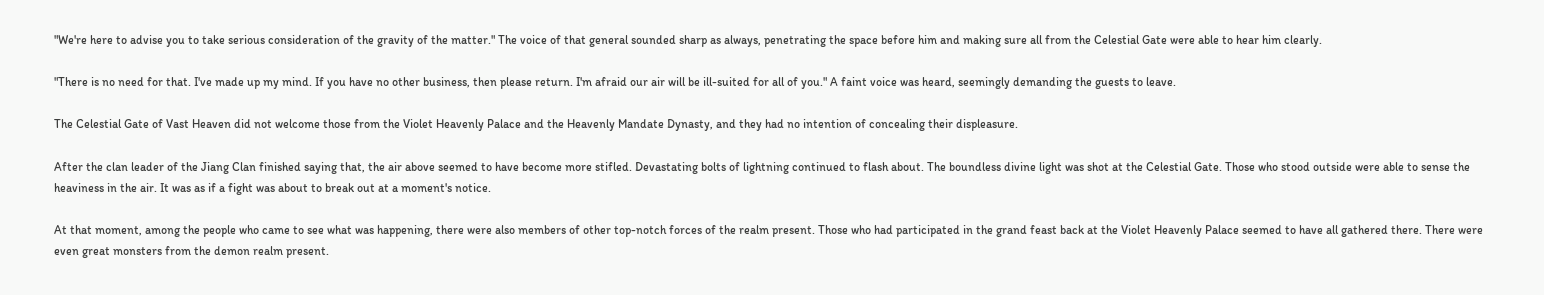"We're here to advise you to take serious consideration of the gravity of the matter." The voice of that general sounded sharp as always, penetrating the space before him and making sure all from the Celestial Gate were able to hear him clearly.

"There is no need for that. I've made up my mind. If you have no other business, then please return. I'm afraid our air will be ill-suited for all of you." A faint voice was heard, seemingly demanding the guests to leave.

The Celestial Gate of Vast Heaven did not welcome those from the Violet Heavenly Palace and the Heavenly Mandate Dynasty, and they had no intention of concealing their displeasure.

After the clan leader of the Jiang Clan finished saying that, the air above seemed to have become more stifled. Devastating bolts of lightning continued to flash about. The boundless divine light was shot at the Celestial Gate. Those who stood outside were able to sense the heaviness in the air. It was as if a fight was about to break out at a moment's notice.

At that moment, among the people who came to see what was happening, there were also members of other top-notch forces of the realm present. Those who had participated in the grand feast back at the Violet Heavenly Palace seemed to have all gathered there. There were even great monsters from the demon realm present.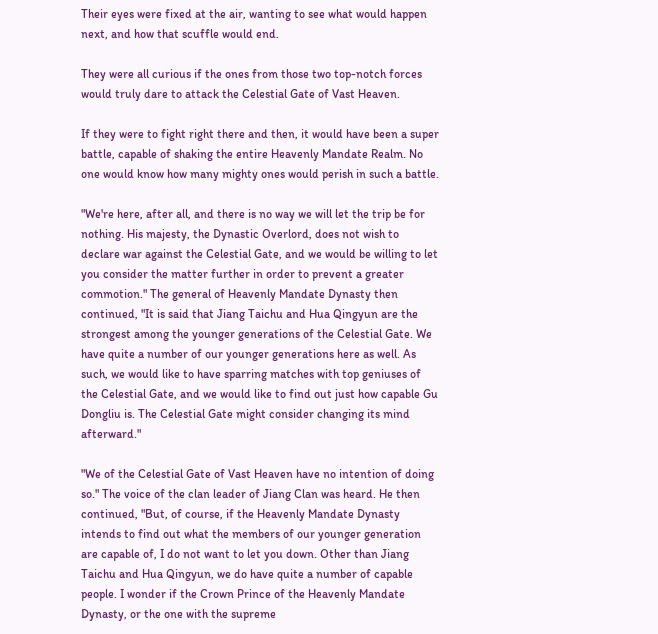Their eyes were fixed at the air, wanting to see what would happen next, and how that scuffle would end.

They were all curious if the ones from those two top-notch forces would truly dare to attack the Celestial Gate of Vast Heaven.

If they were to fight right there and then, it would have been a super battle, capable of shaking the entire Heavenly Mandate Realm. No one would know how many mighty ones would perish in such a battle.

"We're here, after all, and there is no way we will let the trip be for nothing. His majesty, the Dynastic Overlord, does not wish to declare war against the Celestial Gate, and we would be willing to let you consider the matter further in order to prevent a greater commotion." The general of Heavenly Mandate Dynasty then continued, "It is said that Jiang Taichu and Hua Qingyun are the strongest among the younger generations of the Celestial Gate. We have quite a number of our younger generations here as well. As such, we would like to have sparring matches with top geniuses of the Celestial Gate, and we would like to find out just how capable Gu Dongliu is. The Celestial Gate might consider changing its mind afterward."

"We of the Celestial Gate of Vast Heaven have no intention of doing so." The voice of the clan leader of Jiang Clan was heard. He then continued, "But, of course, if the Heavenly Mandate Dynasty intends to find out what the members of our younger generation are capable of, I do not want to let you down. Other than Jiang Taichu and Hua Qingyun, we do have quite a number of capable people. I wonder if the Crown Prince of the Heavenly Mandate Dynasty, or the one with the supreme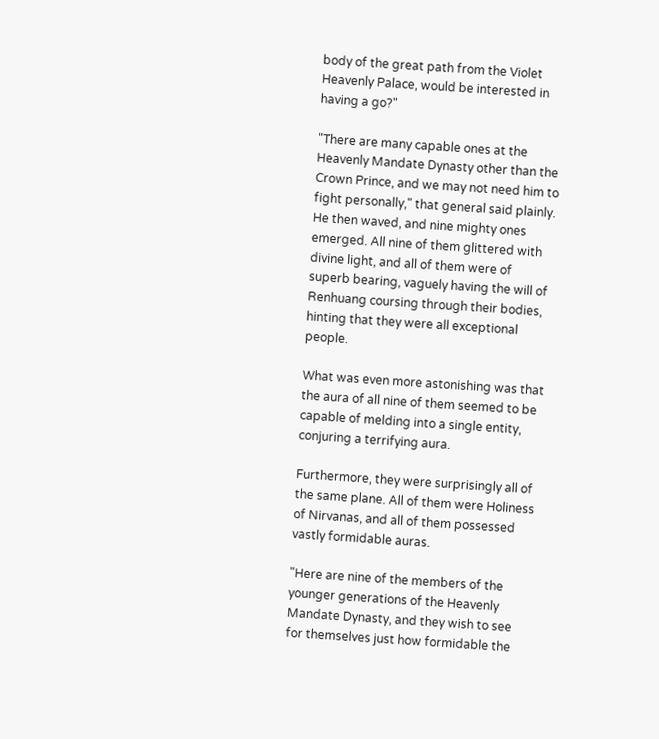body of the great path from the Violet Heavenly Palace, would be interested in having a go?"

"There are many capable ones at the Heavenly Mandate Dynasty other than the Crown Prince, and we may not need him to fight personally," that general said plainly. He then waved, and nine mighty ones emerged. All nine of them glittered with divine light, and all of them were of superb bearing, vaguely having the will of Renhuang coursing through their bodies, hinting that they were all exceptional people.

What was even more astonishing was that the aura of all nine of them seemed to be capable of melding into a single entity, conjuring a terrifying aura.

Furthermore, they were surprisingly all of the same plane. All of them were Holiness of Nirvanas, and all of them possessed vastly formidable auras.

"Here are nine of the members of the younger generations of the Heavenly Mandate Dynasty, and they wish to see for themselves just how formidable the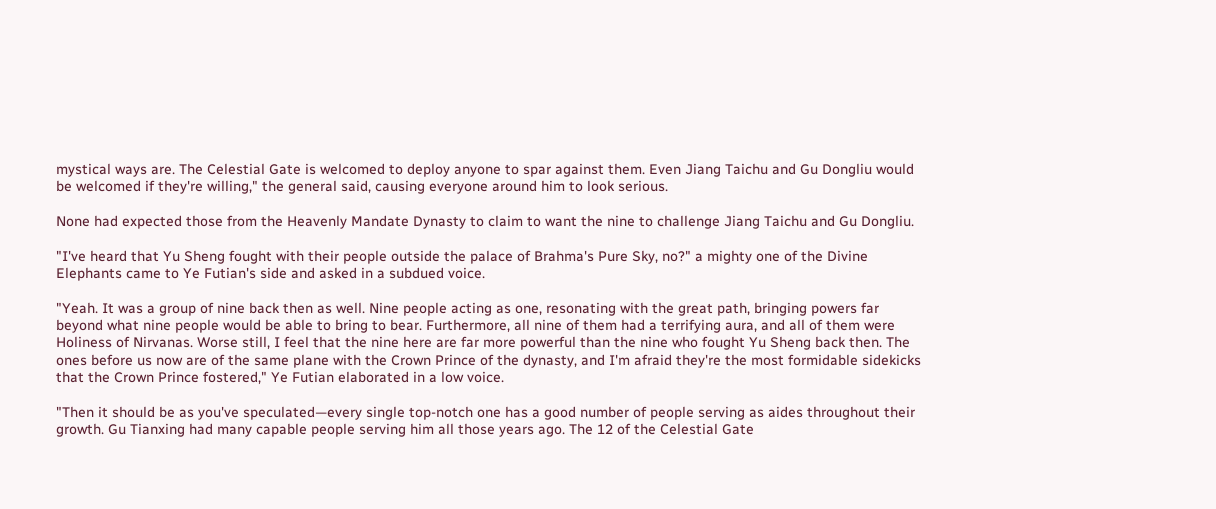mystical ways are. The Celestial Gate is welcomed to deploy anyone to spar against them. Even Jiang Taichu and Gu Dongliu would be welcomed if they're willing," the general said, causing everyone around him to look serious.

None had expected those from the Heavenly Mandate Dynasty to claim to want the nine to challenge Jiang Taichu and Gu Dongliu.

"I've heard that Yu Sheng fought with their people outside the palace of Brahma's Pure Sky, no?" a mighty one of the Divine Elephants came to Ye Futian's side and asked in a subdued voice.

"Yeah. It was a group of nine back then as well. Nine people acting as one, resonating with the great path, bringing powers far beyond what nine people would be able to bring to bear. Furthermore, all nine of them had a terrifying aura, and all of them were Holiness of Nirvanas. Worse still, I feel that the nine here are far more powerful than the nine who fought Yu Sheng back then. The ones before us now are of the same plane with the Crown Prince of the dynasty, and I'm afraid they're the most formidable sidekicks that the Crown Prince fostered," Ye Futian elaborated in a low voice.

"Then it should be as you've speculated—every single top-notch one has a good number of people serving as aides throughout their growth. Gu Tianxing had many capable people serving him all those years ago. The 12 of the Celestial Gate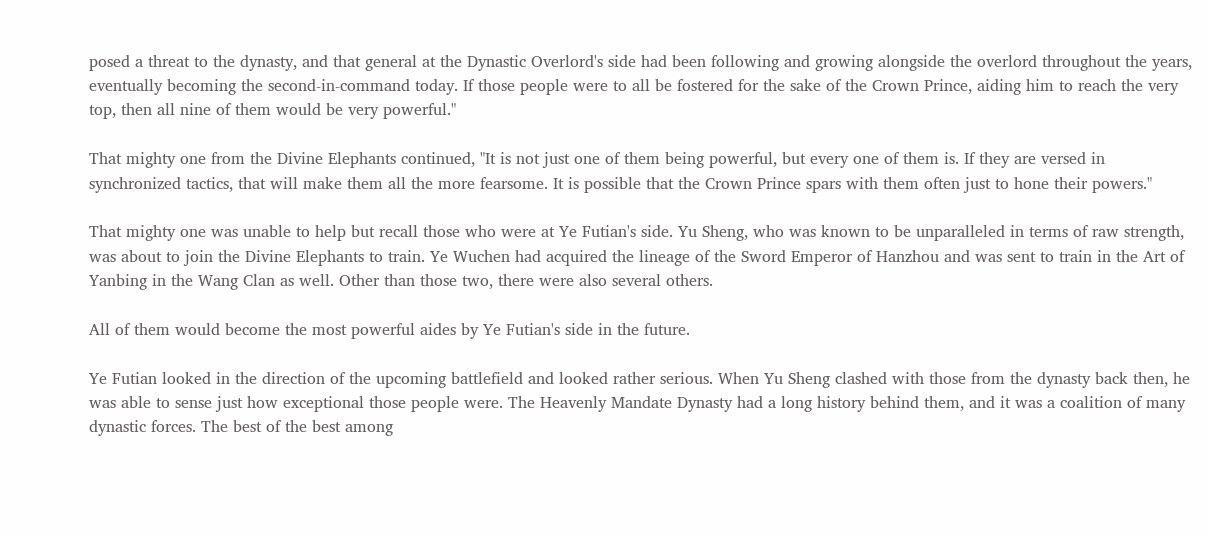posed a threat to the dynasty, and that general at the Dynastic Overlord's side had been following and growing alongside the overlord throughout the years, eventually becoming the second-in-command today. If those people were to all be fostered for the sake of the Crown Prince, aiding him to reach the very top, then all nine of them would be very powerful."

That mighty one from the Divine Elephants continued, "It is not just one of them being powerful, but every one of them is. If they are versed in synchronized tactics, that will make them all the more fearsome. It is possible that the Crown Prince spars with them often just to hone their powers."

That mighty one was unable to help but recall those who were at Ye Futian's side. Yu Sheng, who was known to be unparalleled in terms of raw strength, was about to join the Divine Elephants to train. Ye Wuchen had acquired the lineage of the Sword Emperor of Hanzhou and was sent to train in the Art of Yanbing in the Wang Clan as well. Other than those two, there were also several others.

All of them would become the most powerful aides by Ye Futian's side in the future.

Ye Futian looked in the direction of the upcoming battlefield and looked rather serious. When Yu Sheng clashed with those from the dynasty back then, he was able to sense just how exceptional those people were. The Heavenly Mandate Dynasty had a long history behind them, and it was a coalition of many dynastic forces. The best of the best among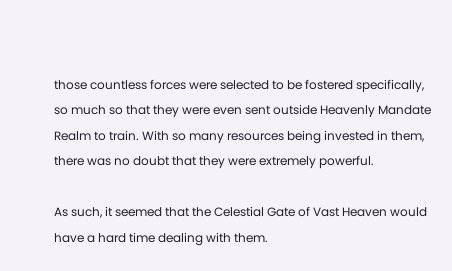those countless forces were selected to be fostered specifically, so much so that they were even sent outside Heavenly Mandate Realm to train. With so many resources being invested in them, there was no doubt that they were extremely powerful.

As such, it seemed that the Celestial Gate of Vast Heaven would have a hard time dealing with them.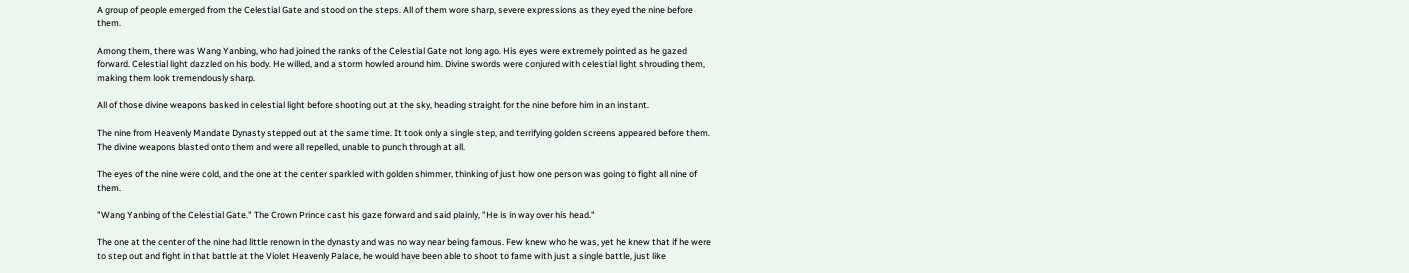A group of people emerged from the Celestial Gate and stood on the steps. All of them wore sharp, severe expressions as they eyed the nine before them.

Among them, there was Wang Yanbing, who had joined the ranks of the Celestial Gate not long ago. His eyes were extremely pointed as he gazed forward. Celestial light dazzled on his body. He willed, and a storm howled around him. Divine swords were conjured with celestial light shrouding them, making them look tremendously sharp.

All of those divine weapons basked in celestial light before shooting out at the sky, heading straight for the nine before him in an instant.

The nine from Heavenly Mandate Dynasty stepped out at the same time. It took only a single step, and terrifying golden screens appeared before them. The divine weapons blasted onto them and were all repelled, unable to punch through at all.

The eyes of the nine were cold, and the one at the center sparkled with golden shimmer, thinking of just how one person was going to fight all nine of them.

"Wang Yanbing of the Celestial Gate." The Crown Prince cast his gaze forward and said plainly, "He is in way over his head."

The one at the center of the nine had little renown in the dynasty and was no way near being famous. Few knew who he was, yet he knew that if he were to step out and fight in that battle at the Violet Heavenly Palace, he would have been able to shoot to fame with just a single battle, just like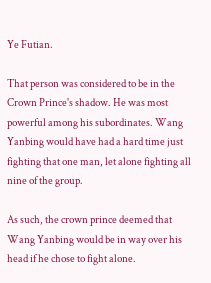Ye Futian.

That person was considered to be in the Crown Prince's shadow. He was most powerful among his subordinates. Wang Yanbing would have had a hard time just fighting that one man, let alone fighting all nine of the group.

As such, the crown prince deemed that Wang Yanbing would be in way over his head if he chose to fight alone.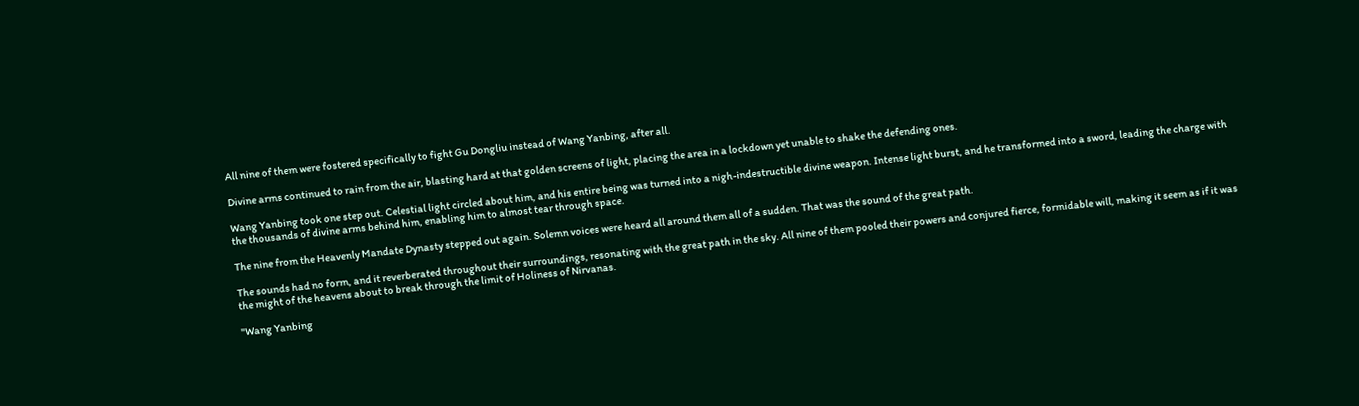All nine of them were fostered specifically to fight Gu Dongliu instead of Wang Yanbing, after all.

Divine arms continued to rain from the air, blasting hard at that golden screens of light, placing the area in a lockdown yet unable to shake the defending ones.

Wang Yanbing took one step out. Celestial light circled about him, and his entire being was turned into a nigh-indestructible divine weapon. Intense light burst, and he transformed into a sword, leading the charge with the thousands of divine arms behind him, enabling him to almost tear through space.

The nine from the Heavenly Mandate Dynasty stepped out again. Solemn voices were heard all around them all of a sudden. That was the sound of the great path.

The sounds had no form, and it reverberated throughout their surroundings, resonating with the great path in the sky. All nine of them pooled their powers and conjured fierce, formidable will, making it seem as if it was the might of the heavens about to break through the limit of Holiness of Nirvanas.

"Wang Yanbing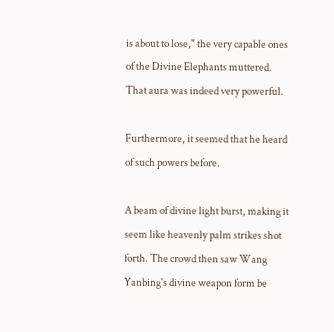is about to lose," the very capable ones of the Divine Elephants muttered. That aura was indeed very powerful.

Furthermore, it seemed that he heard of such powers before.

A beam of divine light burst, making it seem like heavenly palm strikes shot forth. The crowd then saw Wang Yanbing's divine weapon form be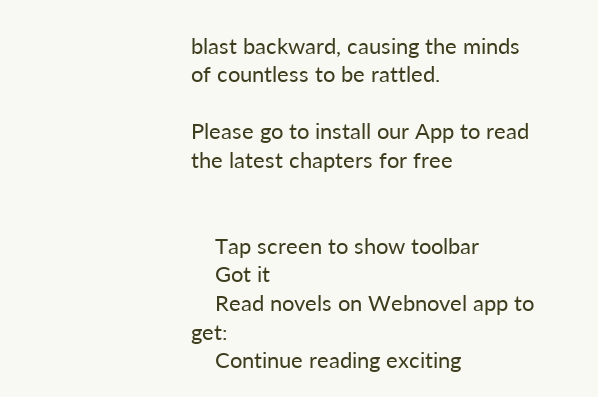blast backward, causing the minds of countless to be rattled.

Please go to install our App to read the latest chapters for free


    Tap screen to show toolbar
    Got it
    Read novels on Webnovel app to get:
    Continue reading exciting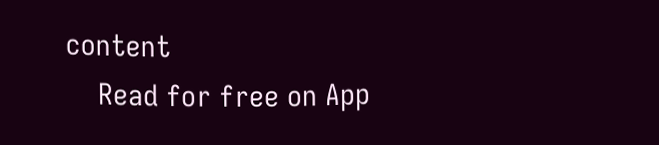content
    Read for free on App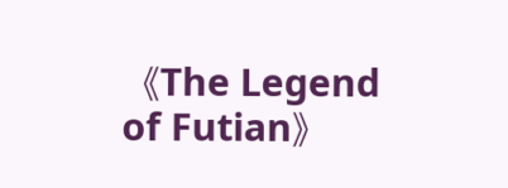《The Legend of Futian》